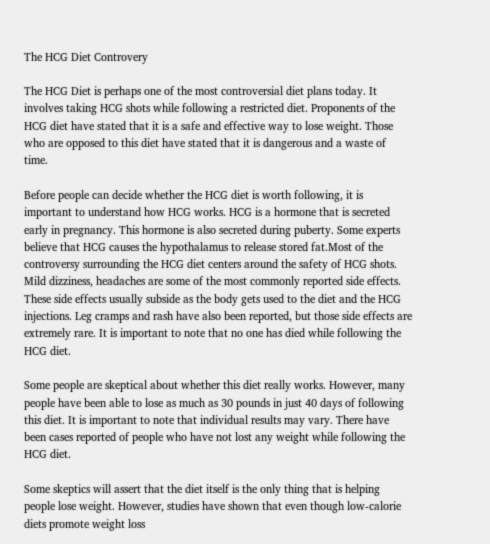The HCG Diet Controvery

The HCG Diet is perhaps one of the most controversial diet plans today. It involves taking HCG shots while following a restricted diet. Proponents of the HCG diet have stated that it is a safe and effective way to lose weight. Those who are opposed to this diet have stated that it is dangerous and a waste of time.

Before people can decide whether the HCG diet is worth following, it is important to understand how HCG works. HCG is a hormone that is secreted early in pregnancy. This hormone is also secreted during puberty. Some experts believe that HCG causes the hypothalamus to release stored fat.Most of the controversy surrounding the HCG diet centers around the safety of HCG shots. Mild dizziness, headaches are some of the most commonly reported side effects. These side effects usually subside as the body gets used to the diet and the HCG injections. Leg cramps and rash have also been reported, but those side effects are extremely rare. It is important to note that no one has died while following the HCG diet.

Some people are skeptical about whether this diet really works. However, many people have been able to lose as much as 30 pounds in just 40 days of following this diet. It is important to note that individual results may vary. There have been cases reported of people who have not lost any weight while following the HCG diet.

Some skeptics will assert that the diet itself is the only thing that is helping people lose weight. However, studies have shown that even though low-calorie diets promote weight loss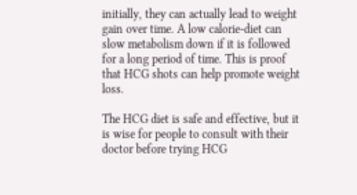initially, they can actually lead to weight gain over time. A low calorie-diet can slow metabolism down if it is followed for a long period of time. This is proof that HCG shots can help promote weight loss.

The HCG diet is safe and effective, but it is wise for people to consult with their doctor before trying HCG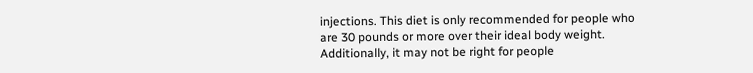injections. This diet is only recommended for people who are 30 pounds or more over their ideal body weight. Additionally, it may not be right for people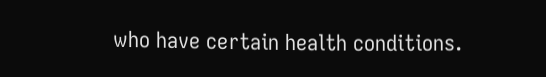who have certain health conditions.